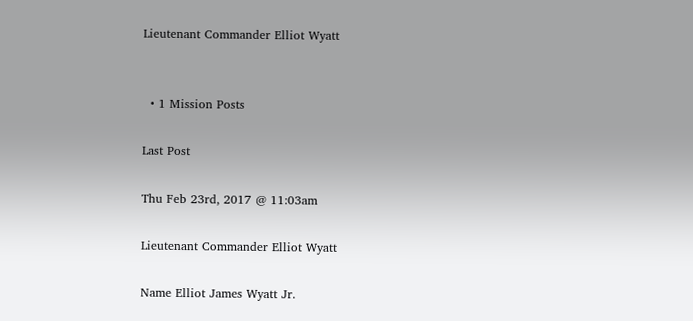Lieutenant Commander Elliot Wyatt


  • 1 Mission Posts

Last Post

Thu Feb 23rd, 2017 @ 11:03am

Lieutenant Commander Elliot Wyatt

Name Elliot James Wyatt Jr.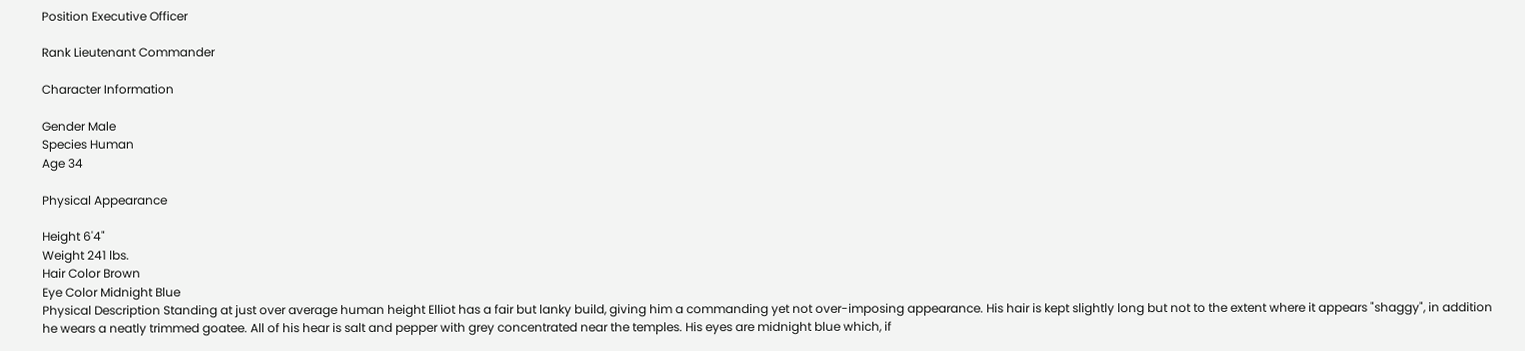Position Executive Officer

Rank Lieutenant Commander

Character Information

Gender Male
Species Human
Age 34

Physical Appearance

Height 6'4"
Weight 241 lbs.
Hair Color Brown
Eye Color Midnight Blue
Physical Description Standing at just over average human height Elliot has a fair but lanky build, giving him a commanding yet not over-imposing appearance. His hair is kept slightly long but not to the extent where it appears "shaggy", in addition he wears a neatly trimmed goatee. All of his hear is salt and pepper with grey concentrated near the temples. His eyes are midnight blue which, if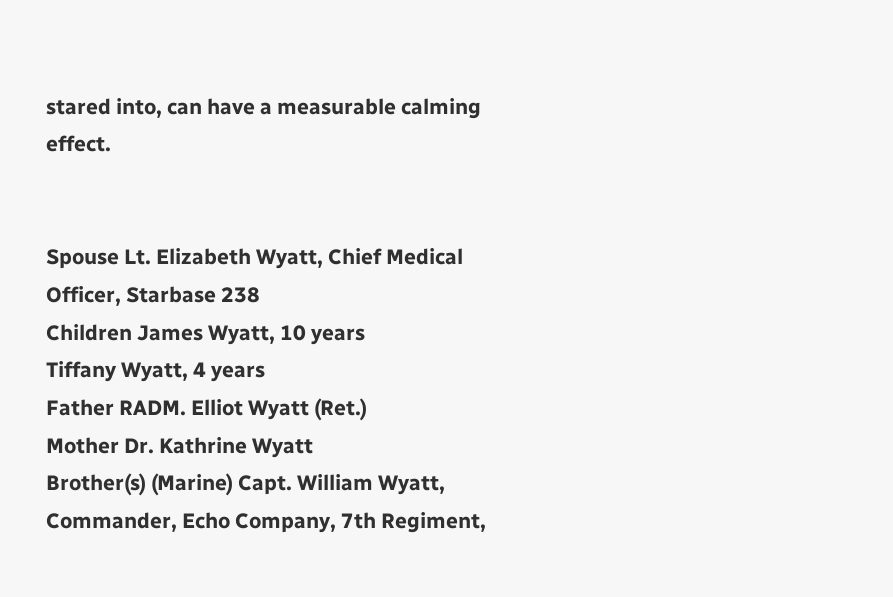stared into, can have a measurable calming effect.


Spouse Lt. Elizabeth Wyatt, Chief Medical Officer, Starbase 238
Children James Wyatt, 10 years
Tiffany Wyatt, 4 years
Father RADM. Elliot Wyatt (Ret.)
Mother Dr. Kathrine Wyatt
Brother(s) (Marine) Capt. William Wyatt, Commander, Echo Company, 7th Regiment,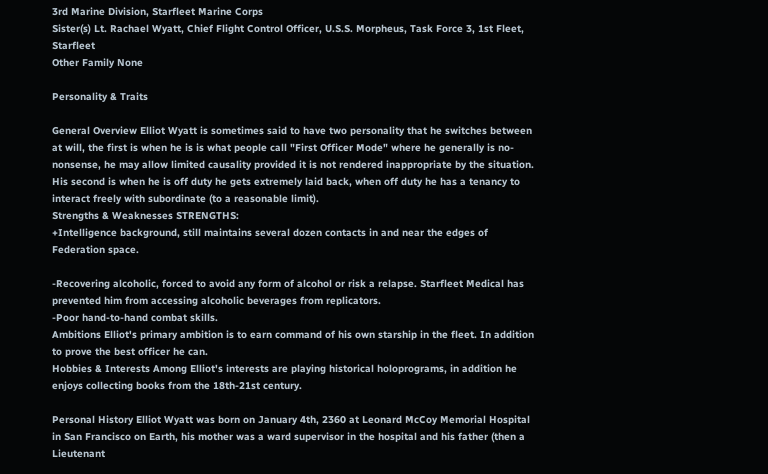3rd Marine Division, Starfleet Marine Corps
Sister(s) Lt. Rachael Wyatt, Chief Flight Control Officer, U.S.S. Morpheus, Task Force 3, 1st Fleet, Starfleet
Other Family None

Personality & Traits

General Overview Elliot Wyatt is sometimes said to have two personality that he switches between at will, the first is when he is is what people call "First Officer Mode" where he generally is no-nonsense, he may allow limited causality provided it is not rendered inappropriate by the situation. His second is when he is off duty he gets extremely laid back, when off duty he has a tenancy to interact freely with subordinate (to a reasonable limit).
Strengths & Weaknesses STRENGTHS:
+Intelligence background, still maintains several dozen contacts in and near the edges of Federation space.

-Recovering alcoholic, forced to avoid any form of alcohol or risk a relapse. Starfleet Medical has prevented him from accessing alcoholic beverages from replicators.
-Poor hand-to-hand combat skills.
Ambitions Elliot's primary ambition is to earn command of his own starship in the fleet. In addition to prove the best officer he can.
Hobbies & Interests Among Elliot's interests are playing historical holoprograms, in addition he enjoys collecting books from the 18th-21st century.

Personal History Elliot Wyatt was born on January 4th, 2360 at Leonard McCoy Memorial Hospital in San Francisco on Earth, his mother was a ward supervisor in the hospital and his father (then a Lieutenant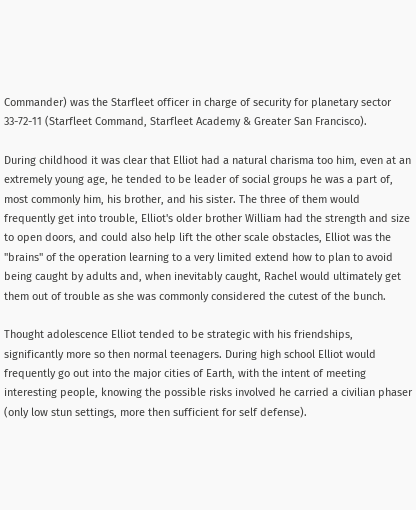Commander) was the Starfleet officer in charge of security for planetary sector 33-72-11 (Starfleet Command, Starfleet Academy & Greater San Francisco).

During childhood it was clear that Elliot had a natural charisma too him, even at an extremely young age, he tended to be leader of social groups he was a part of, most commonly him, his brother, and his sister. The three of them would frequently get into trouble, Elliot's older brother William had the strength and size to open doors, and could also help lift the other scale obstacles, Elliot was the "brains" of the operation learning to a very limited extend how to plan to avoid being caught by adults and, when inevitably caught, Rachel would ultimately get them out of trouble as she was commonly considered the cutest of the bunch.

Thought adolescence Elliot tended to be strategic with his friendships, significantly more so then normal teenagers. During high school Elliot would frequently go out into the major cities of Earth, with the intent of meeting interesting people, knowing the possible risks involved he carried a civilian phaser (only low stun settings, more then sufficient for self defense).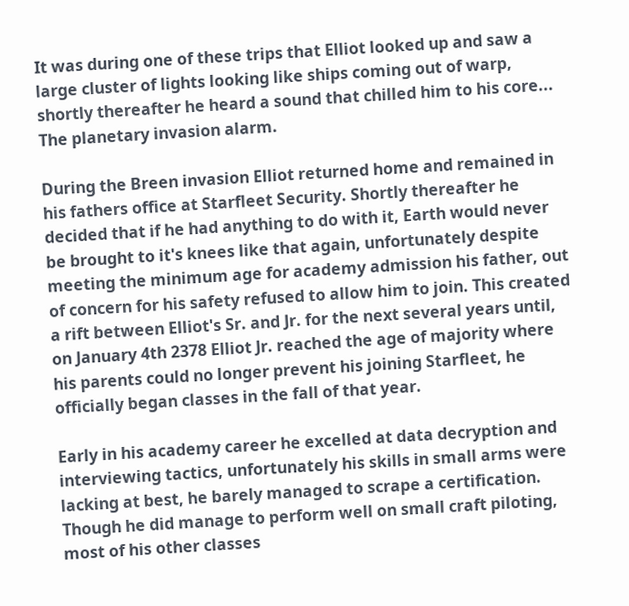It was during one of these trips that Elliot looked up and saw a large cluster of lights looking like ships coming out of warp, shortly thereafter he heard a sound that chilled him to his core... The planetary invasion alarm.

During the Breen invasion Elliot returned home and remained in his fathers office at Starfleet Security. Shortly thereafter he decided that if he had anything to do with it, Earth would never be brought to it's knees like that again, unfortunately despite meeting the minimum age for academy admission his father, out of concern for his safety refused to allow him to join. This created a rift between Elliot's Sr. and Jr. for the next several years until, on January 4th 2378 Elliot Jr. reached the age of majority where his parents could no longer prevent his joining Starfleet, he officially began classes in the fall of that year.

Early in his academy career he excelled at data decryption and interviewing tactics, unfortunately his skills in small arms were lacking at best, he barely managed to scrape a certification. Though he did manage to perform well on small craft piloting, most of his other classes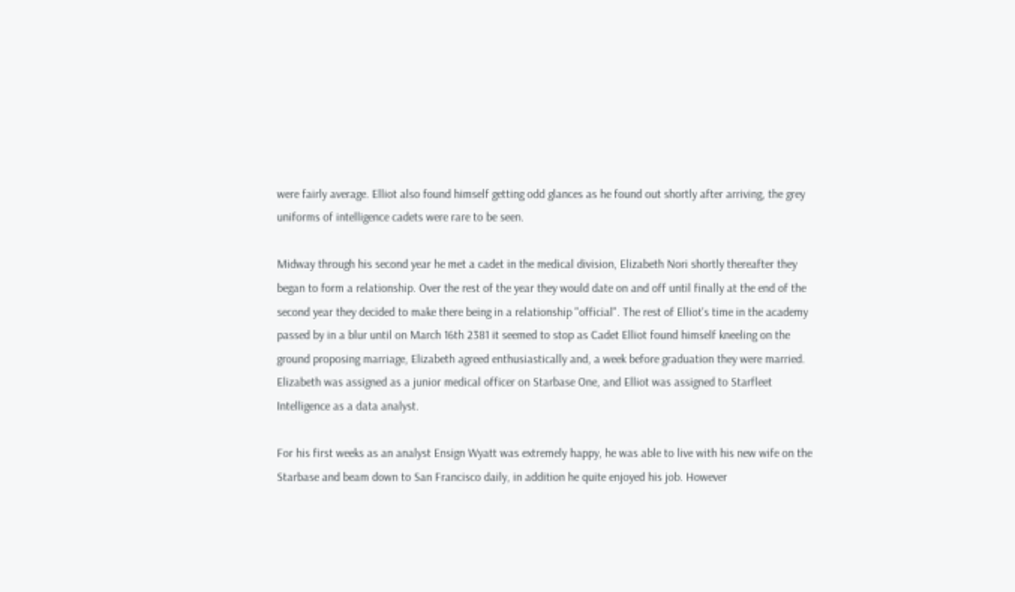were fairly average. Elliot also found himself getting odd glances as he found out shortly after arriving, the grey uniforms of intelligence cadets were rare to be seen.

Midway through his second year he met a cadet in the medical division, Elizabeth Nori shortly thereafter they began to form a relationship. Over the rest of the year they would date on and off until finally at the end of the second year they decided to make there being in a relationship "official". The rest of Elliot's time in the academy passed by in a blur until on March 16th 2381 it seemed to stop as Cadet Elliot found himself kneeling on the ground proposing marriage, Elizabeth agreed enthusiastically and, a week before graduation they were married. Elizabeth was assigned as a junior medical officer on Starbase One, and Elliot was assigned to Starfleet Intelligence as a data analyst.

For his first weeks as an analyst Ensign Wyatt was extremely happy, he was able to live with his new wife on the Starbase and beam down to San Francisco daily, in addition he quite enjoyed his job. However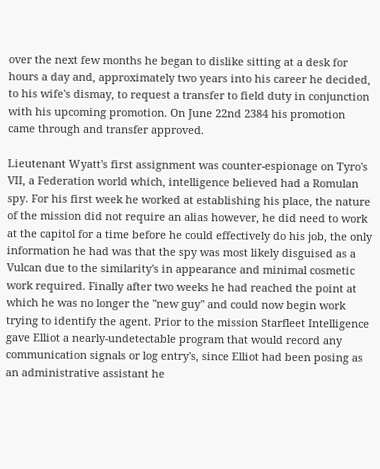over the next few months he began to dislike sitting at a desk for hours a day and, approximately two years into his career he decided, to his wife's dismay, to request a transfer to field duty in conjunction with his upcoming promotion. On June 22nd 2384 his promotion came through and transfer approved.

Lieutenant Wyatt's first assignment was counter-espionage on Tyro's VII, a Federation world which, intelligence believed had a Romulan spy. For his first week he worked at establishing his place, the nature of the mission did not require an alias however, he did need to work at the capitol for a time before he could effectively do his job, the only information he had was that the spy was most likely disguised as a Vulcan due to the similarity's in appearance and minimal cosmetic work required. Finally after two weeks he had reached the point at which he was no longer the "new guy" and could now begin work trying to identify the agent. Prior to the mission Starfleet Intelligence gave Elliot a nearly-undetectable program that would record any communication signals or log entry's, since Elliot had been posing as an administrative assistant he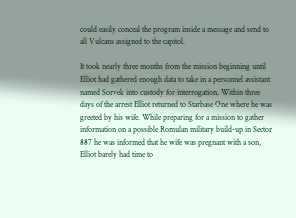could easily conceal the program inside a message and send to all Vulcans assigned to the capitol.

It took nearly three months from the mission beginning until Elliot had gathered enough data to take in a personnel assistant named Sorvek into custody for interrogation. Within three days of the arrest Elliot returned to Starbase One where he was greeted by his wife. While preparing for a mission to gather information on a possible Romulan military build-up in Sector 887 he was informed that he wife was pregnant with a son, Elliot barely had time to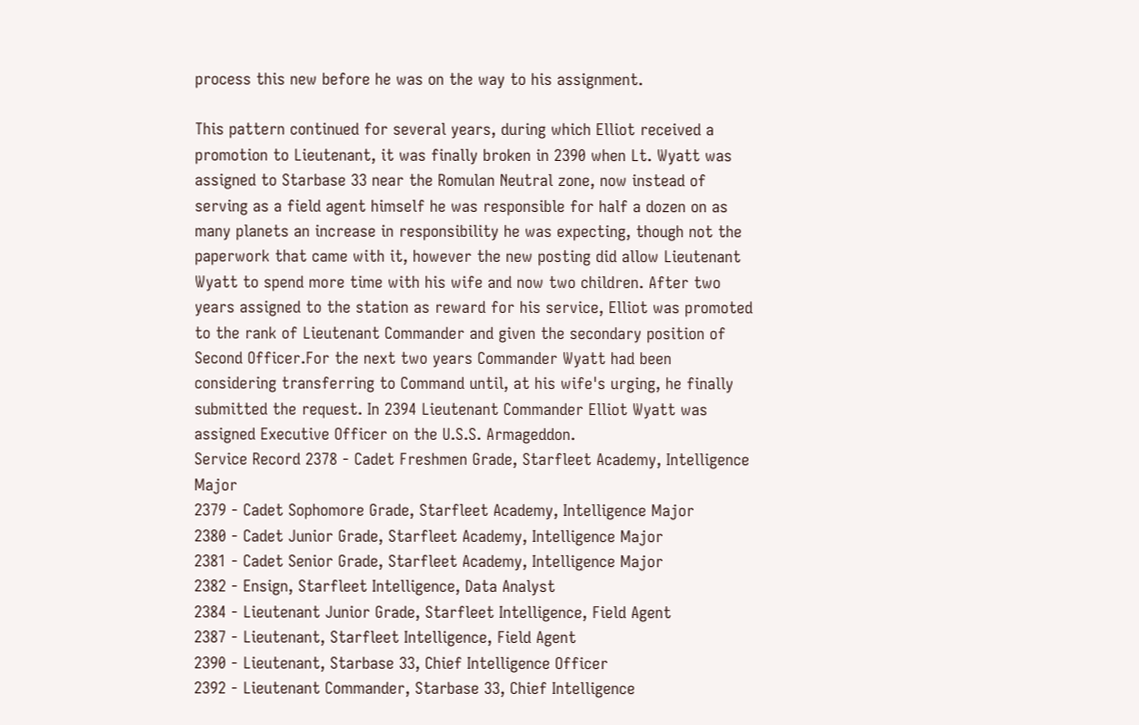process this new before he was on the way to his assignment.

This pattern continued for several years, during which Elliot received a promotion to Lieutenant, it was finally broken in 2390 when Lt. Wyatt was assigned to Starbase 33 near the Romulan Neutral zone, now instead of serving as a field agent himself he was responsible for half a dozen on as many planets an increase in responsibility he was expecting, though not the paperwork that came with it, however the new posting did allow Lieutenant Wyatt to spend more time with his wife and now two children. After two years assigned to the station as reward for his service, Elliot was promoted to the rank of Lieutenant Commander and given the secondary position of Second Officer.For the next two years Commander Wyatt had been considering transferring to Command until, at his wife's urging, he finally submitted the request. In 2394 Lieutenant Commander Elliot Wyatt was assigned Executive Officer on the U.S.S. Armageddon.
Service Record 2378 - Cadet Freshmen Grade, Starfleet Academy, Intelligence Major
2379 - Cadet Sophomore Grade, Starfleet Academy, Intelligence Major
2380 - Cadet Junior Grade, Starfleet Academy, Intelligence Major
2381 - Cadet Senior Grade, Starfleet Academy, Intelligence Major
2382 - Ensign, Starfleet Intelligence, Data Analyst
2384 - Lieutenant Junior Grade, Starfleet Intelligence, Field Agent
2387 - Lieutenant, Starfleet Intelligence, Field Agent
2390 - Lieutenant, Starbase 33, Chief Intelligence Officer
2392 - Lieutenant Commander, Starbase 33, Chief Intelligence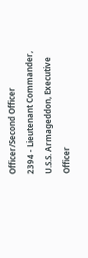Officer/Second Officer
2394 - Lieutenant Commander, U.S.S. Armageddon, Executive Officer